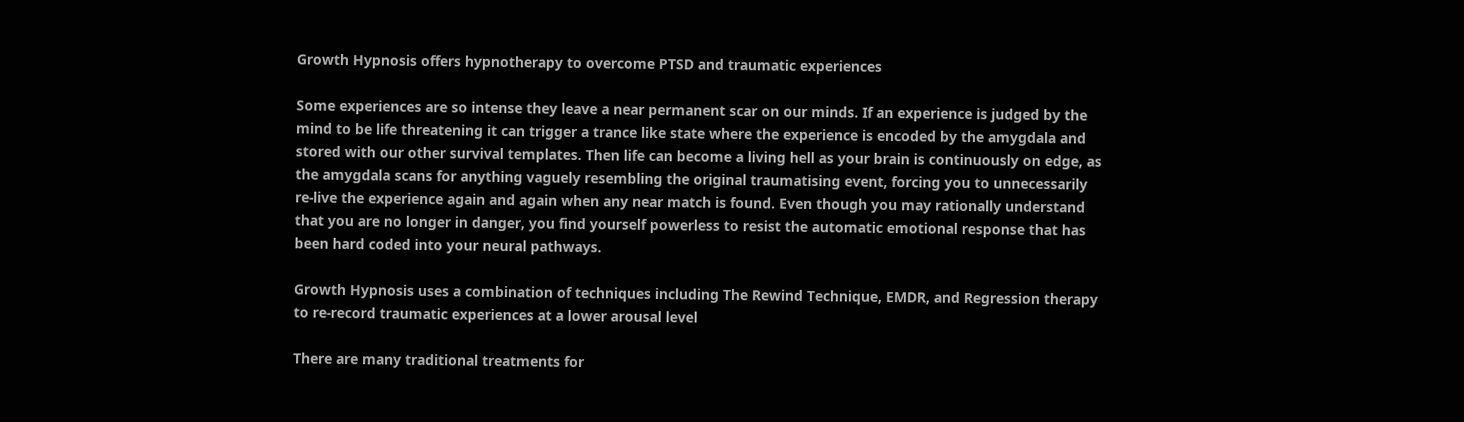Growth Hypnosis offers hypnotherapy to overcome PTSD and traumatic experiences

Some experiences are so intense they leave a near permanent scar on our minds. If an experience is judged by the mind to be life threatening it can trigger a trance like state where the experience is encoded by the amygdala and stored with our other survival templates. Then life can become a living hell as your brain is continuously on edge, as the amygdala scans for anything vaguely resembling the original traumatising event, forcing you to unnecessarily re-live the experience again and again when any near match is found. Even though you may rationally understand that you are no longer in danger, you find yourself powerless to resist the automatic emotional response that has been hard coded into your neural pathways.

Growth Hypnosis uses a combination of techniques including The Rewind Technique, EMDR, and Regression therapy to re-record traumatic experiences at a lower arousal level

There are many traditional treatments for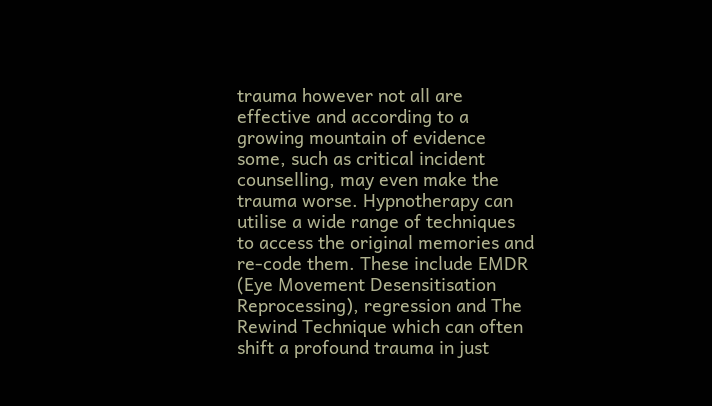trauma however not all are effective and according to a growing mountain of evidence some, such as critical incident counselling, may even make the trauma worse. Hypnotherapy can utilise a wide range of techniques to access the original memories and re-code them. These include EMDR (Eye Movement Desensitisation Reprocessing), regression and The Rewind Technique which can often shift a profound trauma in just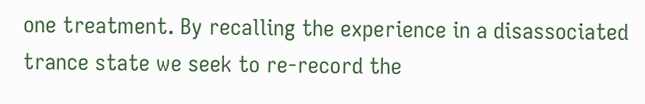one treatment. By recalling the experience in a disassociated trance state we seek to re-record the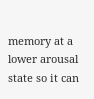memory at a lower arousal state so it can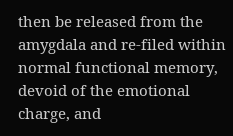then be released from the amygdala and re-filed within normal functional memory, devoid of the emotional charge, and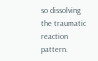so dissolving the traumatic reaction pattern.